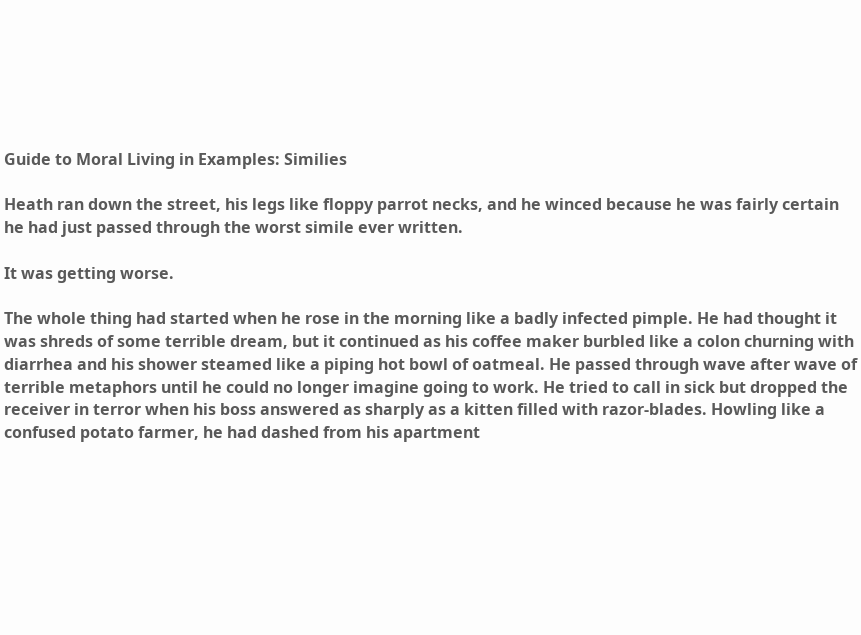Guide to Moral Living in Examples: Similies

Heath ran down the street, his legs like floppy parrot necks, and he winced because he was fairly certain he had just passed through the worst simile ever written.

It was getting worse.

The whole thing had started when he rose in the morning like a badly infected pimple. He had thought it was shreds of some terrible dream, but it continued as his coffee maker burbled like a colon churning with diarrhea and his shower steamed like a piping hot bowl of oatmeal. He passed through wave after wave of terrible metaphors until he could no longer imagine going to work. He tried to call in sick but dropped the receiver in terror when his boss answered as sharply as a kitten filled with razor-blades. Howling like a confused potato farmer, he had dashed from his apartment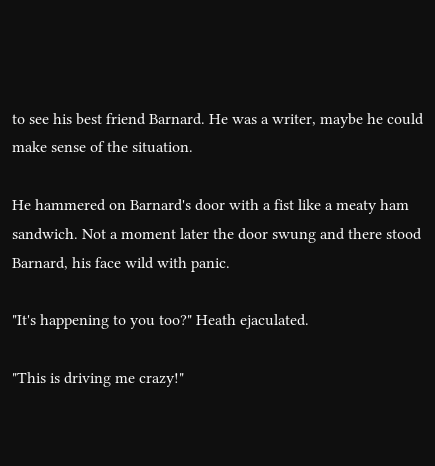to see his best friend Barnard. He was a writer, maybe he could make sense of the situation.

He hammered on Barnard's door with a fist like a meaty ham sandwich. Not a moment later the door swung and there stood Barnard, his face wild with panic.

"It's happening to you too?" Heath ejaculated.

"This is driving me crazy!"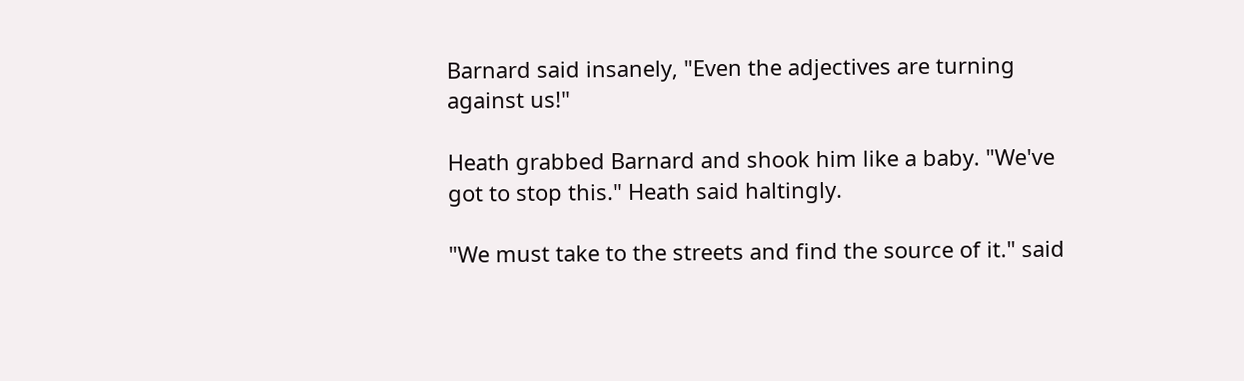Barnard said insanely, "Even the adjectives are turning against us!"

Heath grabbed Barnard and shook him like a baby. "We've got to stop this." Heath said haltingly.

"We must take to the streets and find the source of it." said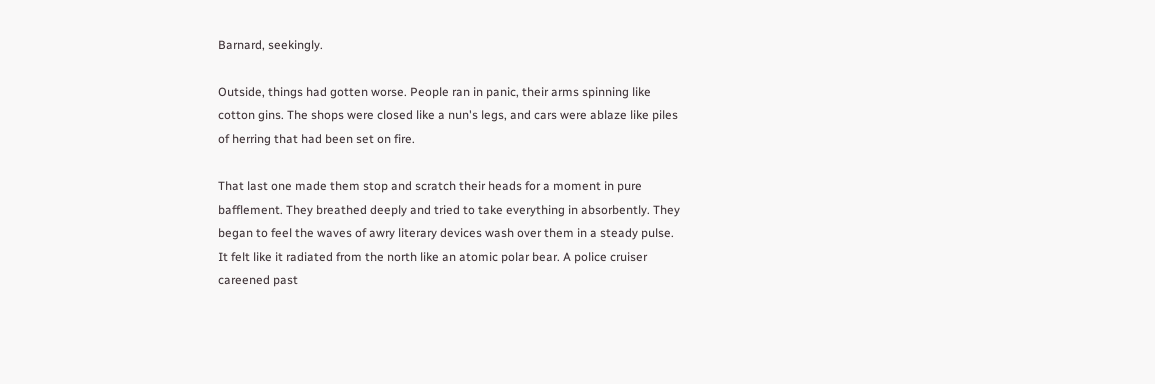Barnard, seekingly.

Outside, things had gotten worse. People ran in panic, their arms spinning like cotton gins. The shops were closed like a nun's legs, and cars were ablaze like piles of herring that had been set on fire.

That last one made them stop and scratch their heads for a moment in pure bafflement. They breathed deeply and tried to take everything in absorbently. They began to feel the waves of awry literary devices wash over them in a steady pulse. It felt like it radiated from the north like an atomic polar bear. A police cruiser careened past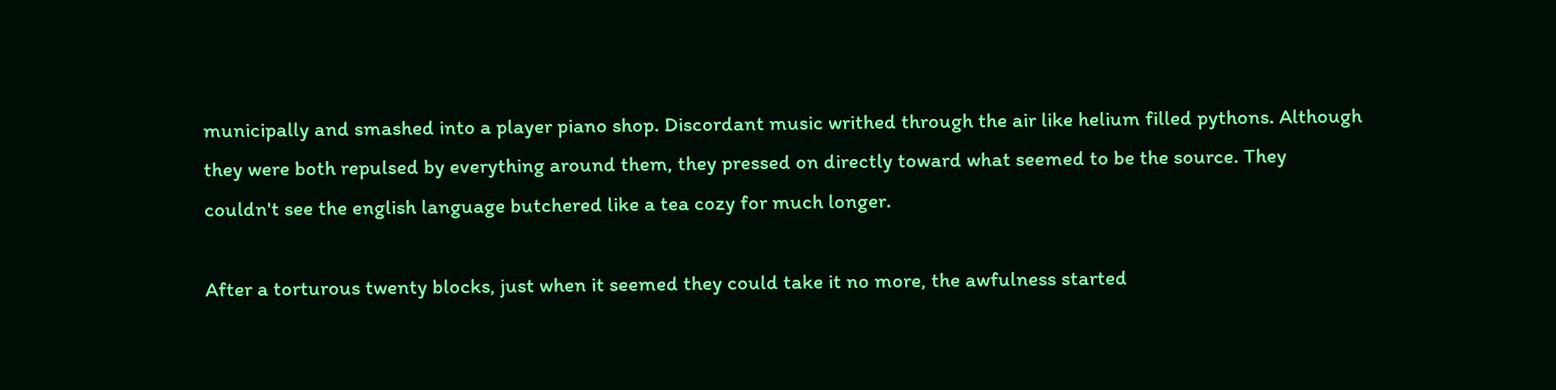municipally and smashed into a player piano shop. Discordant music writhed through the air like helium filled pythons. Although they were both repulsed by everything around them, they pressed on directly toward what seemed to be the source. They couldn't see the english language butchered like a tea cozy for much longer.

After a torturous twenty blocks, just when it seemed they could take it no more, the awfulness started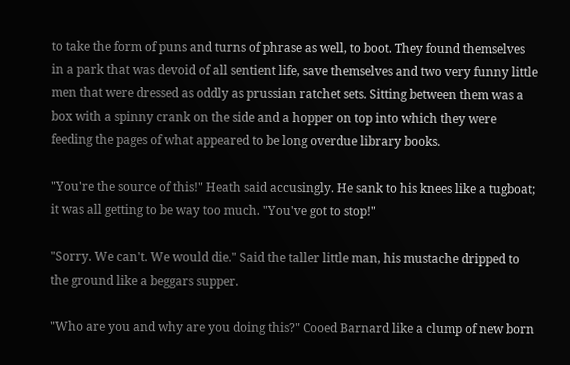to take the form of puns and turns of phrase as well, to boot. They found themselves in a park that was devoid of all sentient life, save themselves and two very funny little men that were dressed as oddly as prussian ratchet sets. Sitting between them was a box with a spinny crank on the side and a hopper on top into which they were feeding the pages of what appeared to be long overdue library books.

"You're the source of this!" Heath said accusingly. He sank to his knees like a tugboat; it was all getting to be way too much. "You've got to stop!"

"Sorry. We can't. We would die." Said the taller little man, his mustache dripped to the ground like a beggars supper.

"Who are you and why are you doing this?" Cooed Barnard like a clump of new born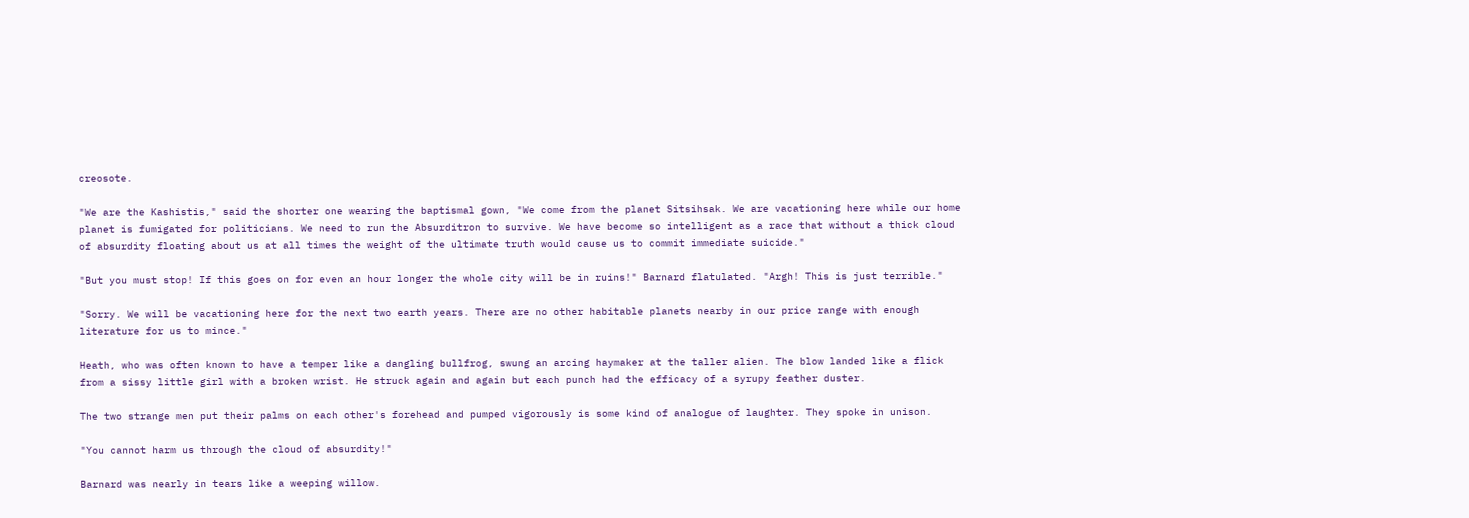creosote.

"We are the Kashistis," said the shorter one wearing the baptismal gown, "We come from the planet Sitsihsak. We are vacationing here while our home planet is fumigated for politicians. We need to run the Absurditron to survive. We have become so intelligent as a race that without a thick cloud of absurdity floating about us at all times the weight of the ultimate truth would cause us to commit immediate suicide."

"But you must stop! If this goes on for even an hour longer the whole city will be in ruins!" Barnard flatulated. "Argh! This is just terrible."

"Sorry. We will be vacationing here for the next two earth years. There are no other habitable planets nearby in our price range with enough literature for us to mince."

Heath, who was often known to have a temper like a dangling bullfrog, swung an arcing haymaker at the taller alien. The blow landed like a flick from a sissy little girl with a broken wrist. He struck again and again but each punch had the efficacy of a syrupy feather duster.

The two strange men put their palms on each other's forehead and pumped vigorously is some kind of analogue of laughter. They spoke in unison.

"You cannot harm us through the cloud of absurdity!"

Barnard was nearly in tears like a weeping willow.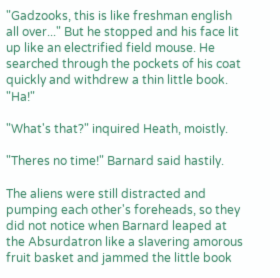"Gadzooks, this is like freshman english all over..." But he stopped and his face lit up like an electrified field mouse. He searched through the pockets of his coat quickly and withdrew a thin little book. "Ha!"

"What's that?" inquired Heath, moistly.

"Theres no time!" Barnard said hastily.

The aliens were still distracted and pumping each other's foreheads, so they did not notice when Barnard leaped at the Absurdatron like a slavering amorous fruit basket and jammed the little book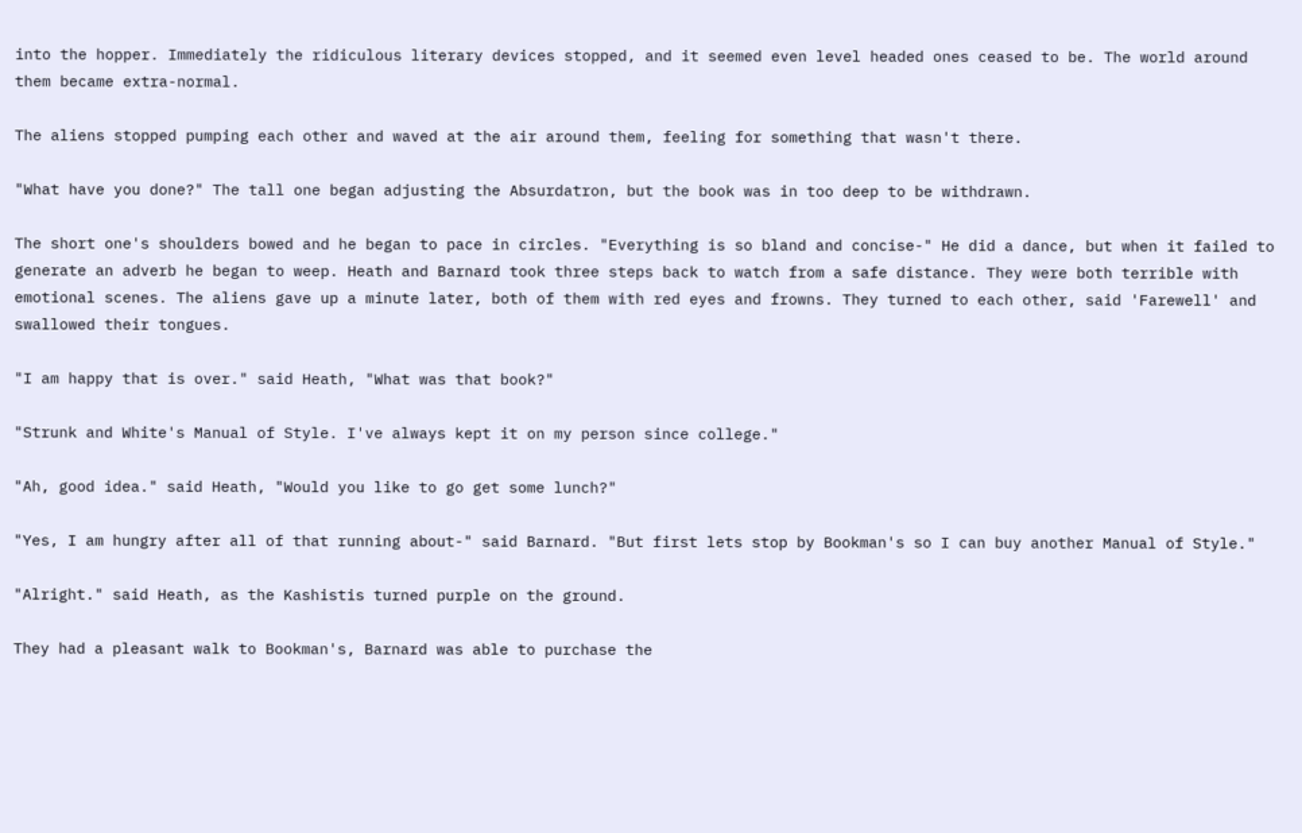into the hopper. Immediately the ridiculous literary devices stopped, and it seemed even level headed ones ceased to be. The world around them became extra-normal.

The aliens stopped pumping each other and waved at the air around them, feeling for something that wasn't there.

"What have you done?" The tall one began adjusting the Absurdatron, but the book was in too deep to be withdrawn.

The short one's shoulders bowed and he began to pace in circles. "Everything is so bland and concise-" He did a dance, but when it failed to generate an adverb he began to weep. Heath and Barnard took three steps back to watch from a safe distance. They were both terrible with emotional scenes. The aliens gave up a minute later, both of them with red eyes and frowns. They turned to each other, said 'Farewell' and swallowed their tongues.

"I am happy that is over." said Heath, "What was that book?"

"Strunk and White's Manual of Style. I've always kept it on my person since college."

"Ah, good idea." said Heath, "Would you like to go get some lunch?"

"Yes, I am hungry after all of that running about-" said Barnard. "But first lets stop by Bookman's so I can buy another Manual of Style."

"Alright." said Heath, as the Kashistis turned purple on the ground.

They had a pleasant walk to Bookman's, Barnard was able to purchase the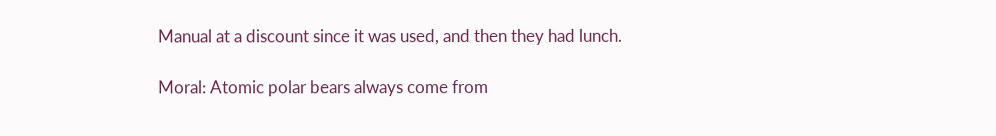Manual at a discount since it was used, and then they had lunch.

Moral: Atomic polar bears always come from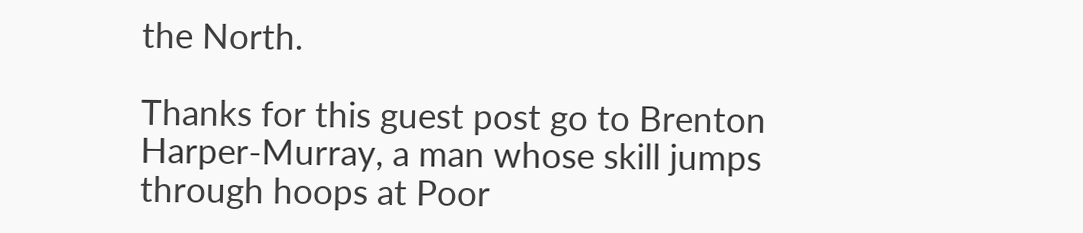the North.

Thanks for this guest post go to Brenton Harper-Murray, a man whose skill jumps through hoops at Poor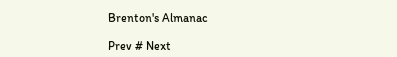Brenton's Almanac

Prev # Next